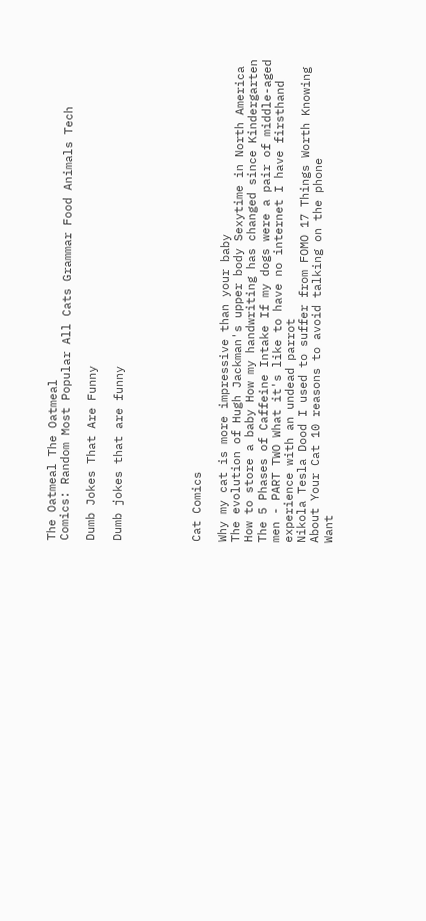The Oatmeal The Oatmeal
Comics: Random Most Popular All Cats Grammar Food Animals Tech

Dumb Jokes That Are Funny

Dumb jokes that are funny





Cat Comics

Why my cat is more impressive than your baby
The evolution of Hugh Jackman's upper body Sexytime in North America How to store a baby How my handwriting has changed since Kindergarten
The 5 Phases of Caffeine Intake If my dogs were a pair of middle-aged men - PART TWO What it's like to have no internet I have firsthand experience with an undead parrot
Nikola Tesla Dood I used to suffer from FOMO 17 Things Worth Knowing About Your Cat 10 reasons to avoid talking on the phone
Want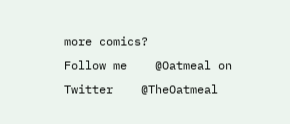more comics?
Follow me    @Oatmeal on Twitter    @TheOatmeal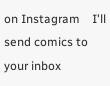on Instagram    I'll send comics to your inbox